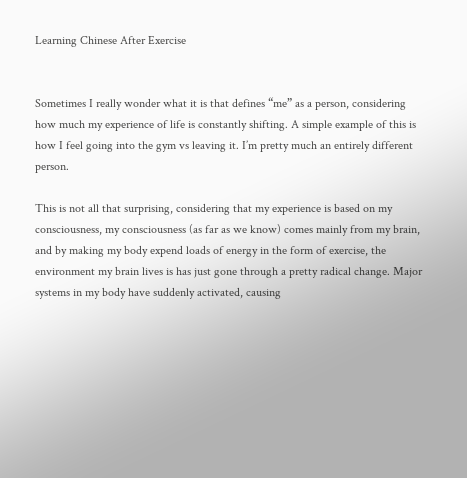Learning Chinese After Exercise


Sometimes I really wonder what it is that defines “me” as a person, considering how much my experience of life is constantly shifting. A simple example of this is how I feel going into the gym vs leaving it. I’m pretty much an entirely different person.

This is not all that surprising, considering that my experience is based on my consciousness, my consciousness (as far as we know) comes mainly from my brain, and by making my body expend loads of energy in the form of exercise, the environment my brain lives is has just gone through a pretty radical change. Major systems in my body have suddenly activated, causing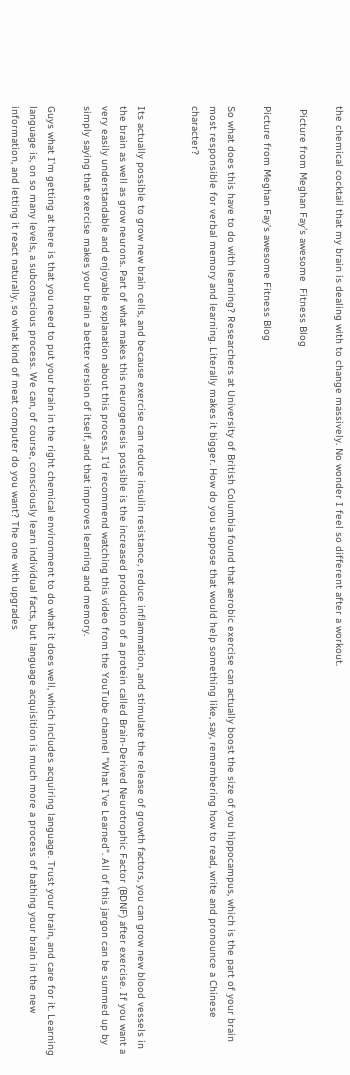the chemical cocktail that my brain is dealing with to change massively. No wonder I feel so different after a workout.

 Picture from Meghan Fay's awesome  Fitness Blog

Picture from Meghan Fay's awesome Fitness Blog

So what does this have to do with learning? Researchers at University of British Columbia found that aerobic exercise can actually boost the size of you hippocampus, which is the part of your brain most responsible for verbal memory and learning. Literally makes it bigger. How do you suppose that would help something like, say, remembering how to read, write and pronounce a Chinese character?


Its actually possible to grow new brain cells, and because exercise can reduce insulin resistance, reduce inflammation, and stimulate the release of growth factors, you can grow new blood vessels in the brain as well as grow neurons. Part of what makes this neurogenesis possible is the increased production of a protein called Brain-Derived Neurotrophic Factor (BDNF) after exercise. If you want a very easily understandable and enjoyable explanation about this process, I'd recommend watching this video from the YouTube channel "What I've Learned". All of this jargon can be summed up by simply saying that exercise makes your brain a better version of itself, and that improves learning and memory.

Guys what I’m getting at here is that you need to put your brain in the right chemical environment to do what it does well, which includes acquiring language. Trust your brain, and care for it. Learning language is, on so many levels, a subconscious process. We can, of course, consciously learn individual facts, but language acquisition is much more a process of bathing your brain in the new information, and letting it react naturally, so what kind of meat computer do you want? The one with upgrades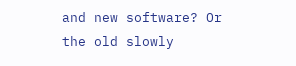and new software? Or the old slowly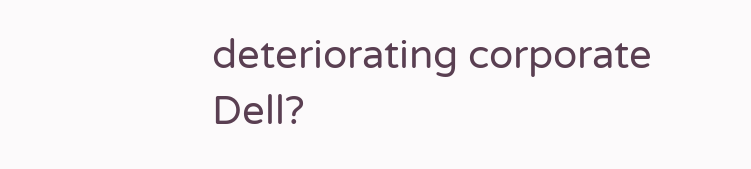deteriorating corporate Dell?